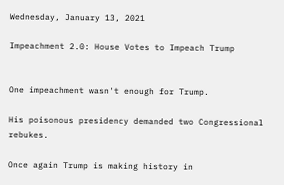Wednesday, January 13, 2021

Impeachment 2.0: House Votes to Impeach Trump


One impeachment wasn't enough for Trump.

His poisonous presidency demanded two Congressional rebukes.

Once again Trump is making history in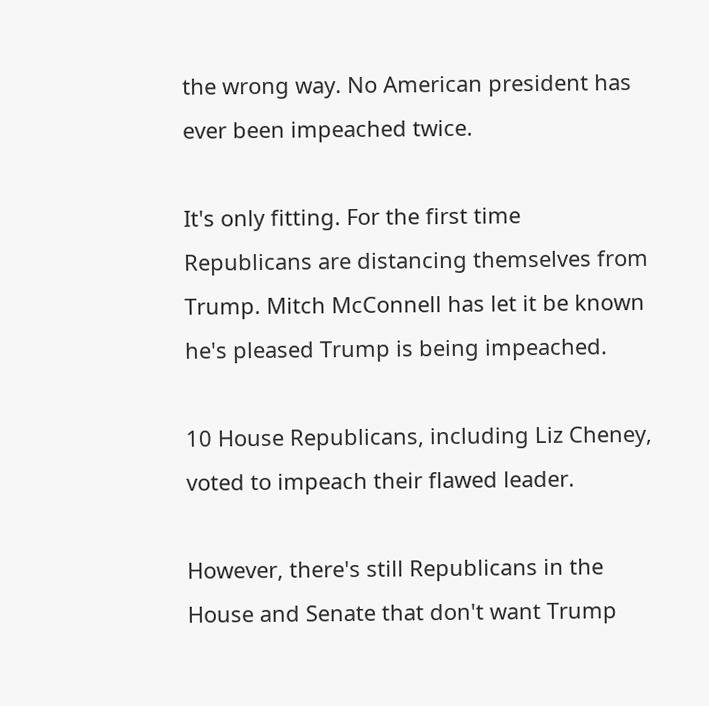the wrong way. No American president has ever been impeached twice.

It's only fitting. For the first time Republicans are distancing themselves from Trump. Mitch McConnell has let it be known he's pleased Trump is being impeached.

10 House Republicans, including Liz Cheney, voted to impeach their flawed leader.

However, there's still Republicans in the House and Senate that don't want Trump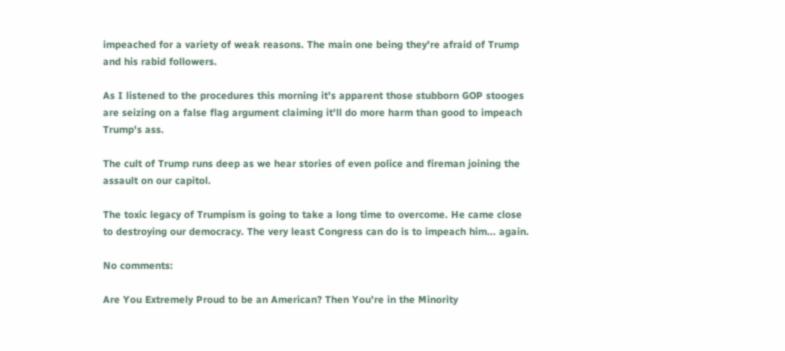impeached for a variety of weak reasons. The main one being they're afraid of Trump and his rabid followers.

As I listened to the procedures this morning it's apparent those stubborn GOP stooges are seizing on a false flag argument claiming it'll do more harm than good to impeach Trump's ass.

The cult of Trump runs deep as we hear stories of even police and fireman joining the assault on our capitol.

The toxic legacy of Trumpism is going to take a long time to overcome. He came close to destroying our democracy. The very least Congress can do is to impeach him... again.

No comments:

Are You Extremely Proud to be an American? Then You're in the Minority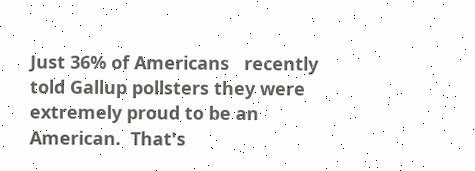Just 36% of Americans   recently told Gallup pollsters they were extremely proud to be an American.  That's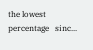the lowest percentage   sinc...